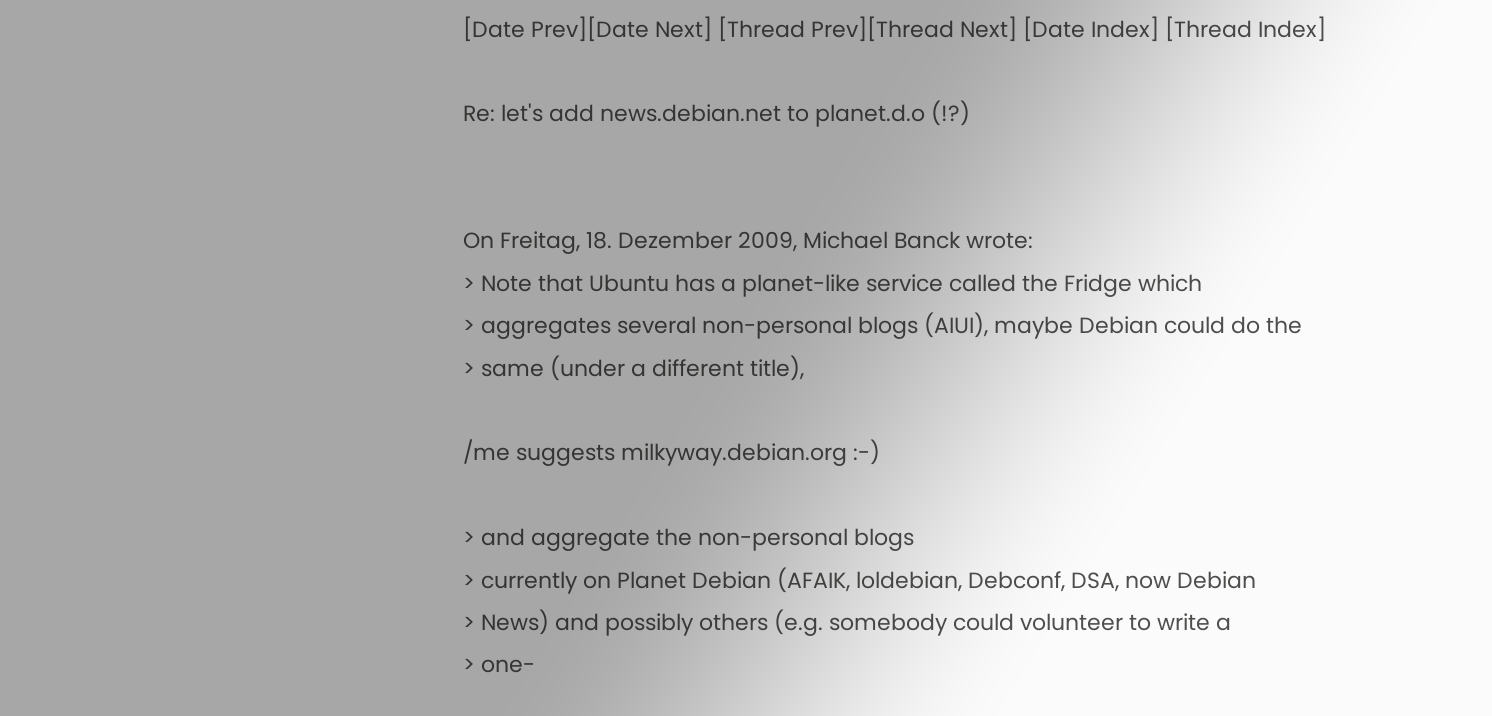[Date Prev][Date Next] [Thread Prev][Thread Next] [Date Index] [Thread Index]

Re: let's add news.debian.net to planet.d.o (!?)


On Freitag, 18. Dezember 2009, Michael Banck wrote:
> Note that Ubuntu has a planet-like service called the Fridge which
> aggregates several non-personal blogs (AIUI), maybe Debian could do the
> same (under a different title),

/me suggests milkyway.debian.org :-)

> and aggregate the non-personal blogs
> currently on Planet Debian (AFAIK, loldebian, Debconf, DSA, now Debian
> News) and possibly others (e.g. somebody could volunteer to write a
> one-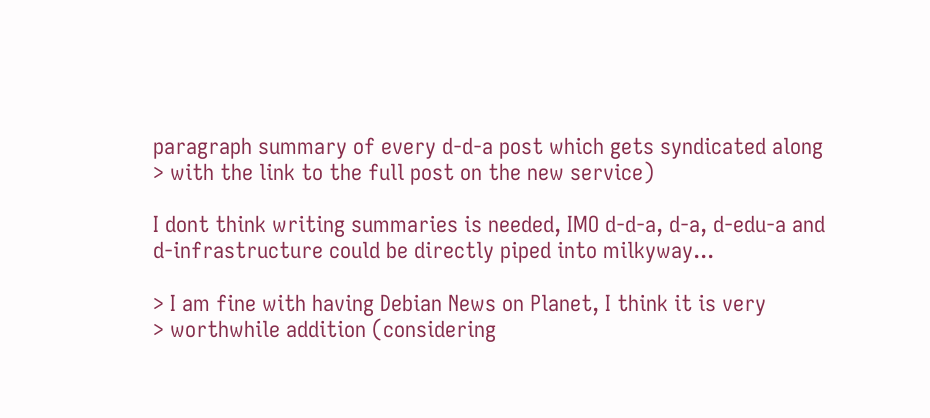paragraph summary of every d-d-a post which gets syndicated along
> with the link to the full post on the new service)

I dont think writing summaries is needed, IMO d-d-a, d-a, d-edu-a and
d-infrastructure could be directly piped into milkyway...

> I am fine with having Debian News on Planet, I think it is very
> worthwhile addition (considering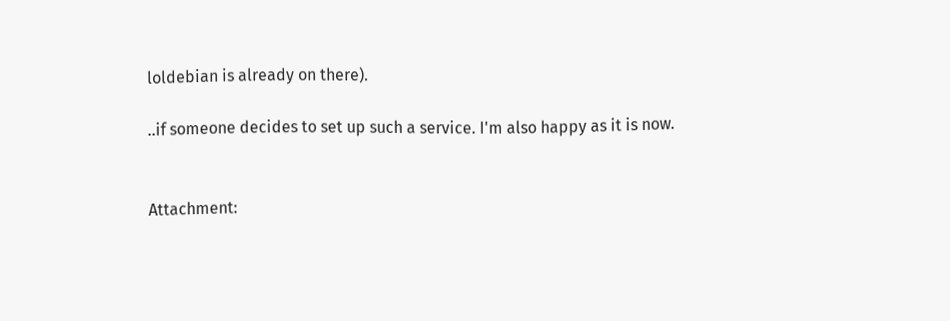loldebian is already on there).

..if someone decides to set up such a service. I'm also happy as it is now.


Attachment: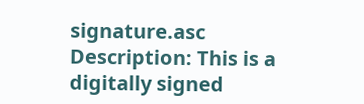signature.asc
Description: This is a digitally signed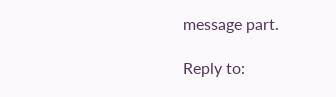message part.

Reply to: